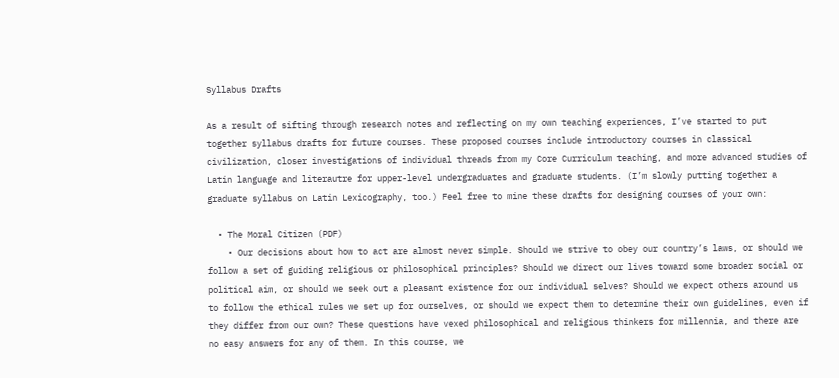Syllabus Drafts

As a result of sifting through research notes and reflecting on my own teaching experiences, I’ve started to put together syllabus drafts for future courses. These proposed courses include introductory courses in classical civilization, closer investigations of individual threads from my Core Curriculum teaching, and more advanced studies of Latin language and literautre for upper-level undergraduates and graduate students. (I’m slowly putting together a graduate syllabus on Latin Lexicography, too.) Feel free to mine these drafts for designing courses of your own:

  • The Moral Citizen (PDF)
    • Our decisions about how to act are almost never simple. Should we strive to obey our country’s laws, or should we follow a set of guiding religious or philosophical principles? Should we direct our lives toward some broader social or political aim, or should we seek out a pleasant existence for our individual selves? Should we expect others around us to follow the ethical rules we set up for ourselves, or should we expect them to determine their own guidelines, even if they differ from our own? These questions have vexed philosophical and religious thinkers for millennia, and there are no easy answers for any of them. In this course, we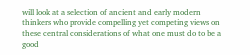will look at a selection of ancient and early modern thinkers who provide compelling yet competing views on these central considerations of what one must do to be a good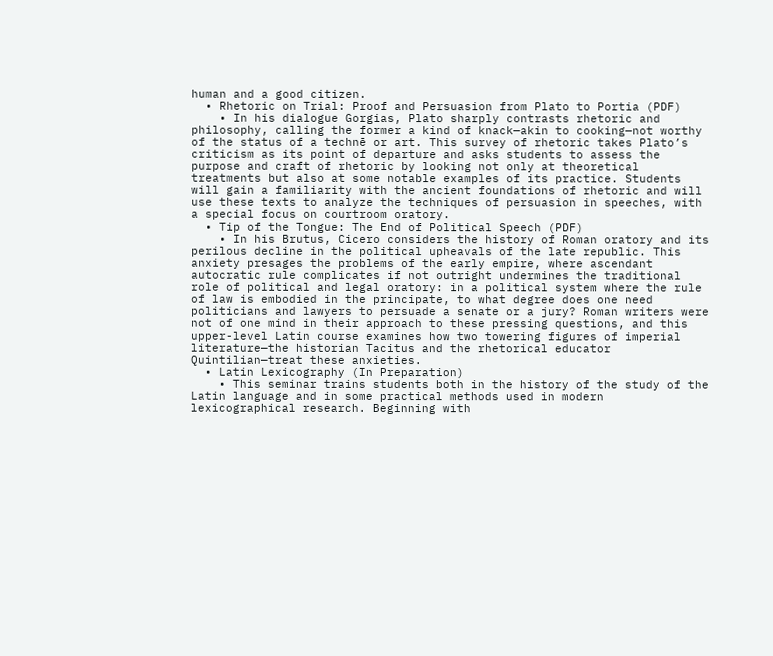human and a good citizen.
  • Rhetoric on Trial: Proof and Persuasion from Plato to Portia (PDF)
    • In his dialogue Gorgias, Plato sharply contrasts rhetoric and philosophy, calling the former a kind of knack—akin to cooking—not worthy of the status of a technē or art. This survey of rhetoric takes Plato’s criticism as its point of departure and asks students to assess the purpose and craft of rhetoric by looking not only at theoretical treatments but also at some notable examples of its practice. Students will gain a familiarity with the ancient foundations of rhetoric and will use these texts to analyze the techniques of persuasion in speeches, with a special focus on courtroom oratory.
  • Tip of the Tongue: The End of Political Speech (PDF)
    • In his Brutus, Cicero considers the history of Roman oratory and its perilous decline in the political upheavals of the late republic. This anxiety presages the problems of the early empire, where ascendant autocratic rule complicates if not outright undermines the traditional role of political and legal oratory: in a political system where the rule of law is embodied in the principate, to what degree does one need politicians and lawyers to persuade a senate or a jury? Roman writers were not of one mind in their approach to these pressing questions, and this upper-level Latin course examines how two towering figures of imperial literature—the historian Tacitus and the rhetorical educator Quintilian—treat these anxieties.
  • Latin Lexicography (In Preparation)
    • This seminar trains students both in the history of the study of the Latin language and in some practical methods used in modern lexicographical research. Beginning with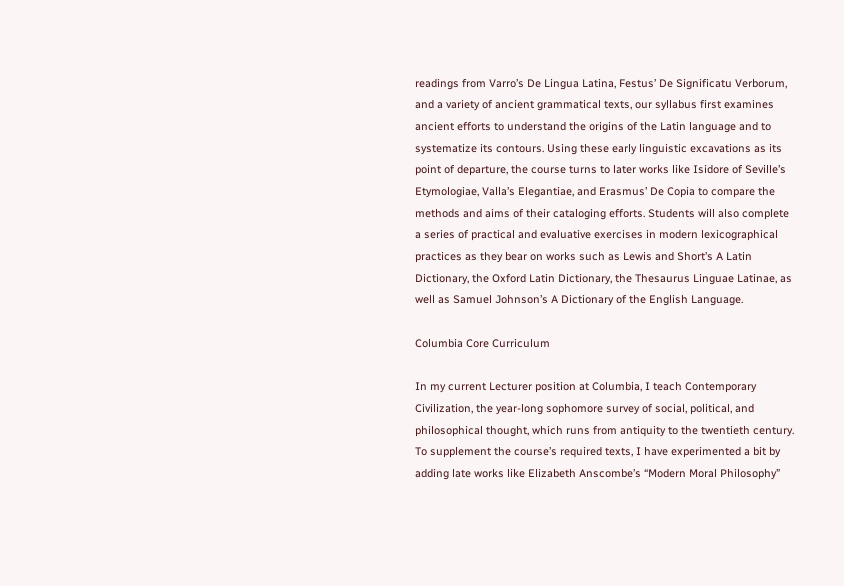readings from Varro’s De Lingua Latina, Festus’ De Significatu Verborum, and a variety of ancient grammatical texts, our syllabus first examines ancient efforts to understand the origins of the Latin language and to systematize its contours. Using these early linguistic excavations as its point of departure, the course turns to later works like Isidore of Seville’s Etymologiae, Valla’s Elegantiae, and Erasmus’ De Copia to compare the methods and aims of their cataloging efforts. Students will also complete a series of practical and evaluative exercises in modern lexicographical practices as they bear on works such as Lewis and Short’s A Latin Dictionary, the Oxford Latin Dictionary, the Thesaurus Linguae Latinae, as well as Samuel Johnson’s A Dictionary of the English Language.

Columbia Core Curriculum

In my current Lecturer position at Columbia, I teach Contemporary Civilization, the year-long sophomore survey of social, political, and philosophical thought, which runs from antiquity to the twentieth century. To supplement the course’s required texts, I have experimented a bit by adding late works like Elizabeth Anscombe’s “Modern Moral Philosophy”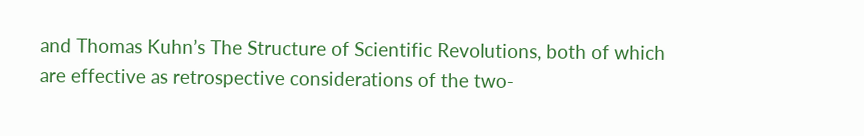and Thomas Kuhn’s The Structure of Scientific Revolutions, both of which are effective as retrospective considerations of the two-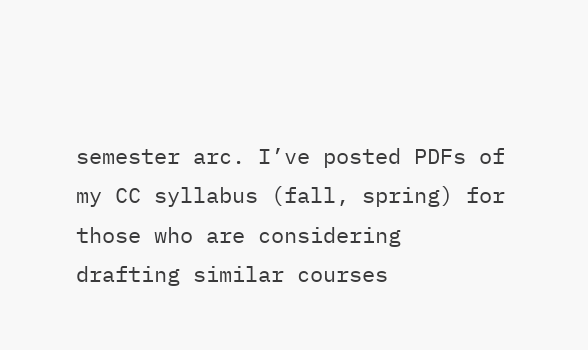semester arc. I’ve posted PDFs of my CC syllabus (fall, spring) for those who are considering drafting similar courses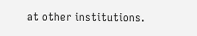at other institutions.